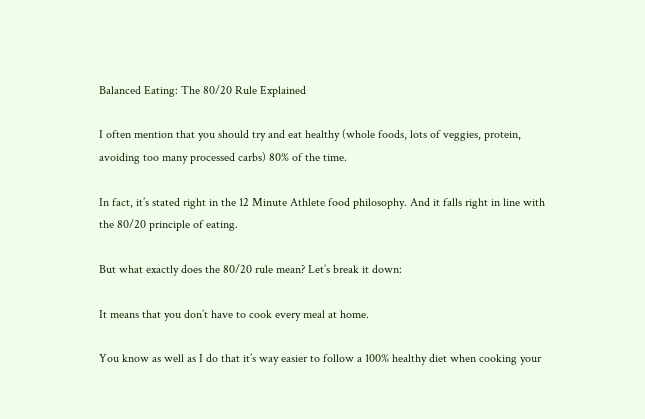Balanced Eating: The 80/20 Rule Explained

I often mention that you should try and eat healthy (whole foods, lots of veggies, protein, avoiding too many processed carbs) 80% of the time.

In fact, it’s stated right in the 12 Minute Athlete food philosophy. And it falls right in line with the 80/20 principle of eating.

But what exactly does the 80/20 rule mean? Let’s break it down:

It means that you don’t have to cook every meal at home.

You know as well as I do that it’s way easier to follow a 100% healthy diet when cooking your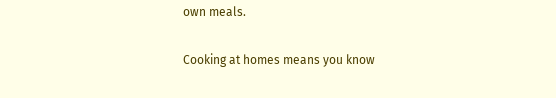own meals.

Cooking at homes means you know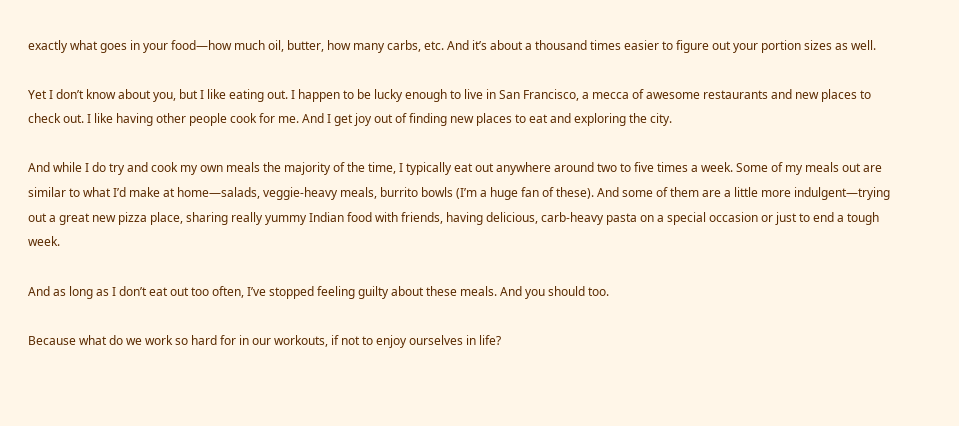exactly what goes in your food—how much oil, butter, how many carbs, etc. And it’s about a thousand times easier to figure out your portion sizes as well.

Yet I don’t know about you, but I like eating out. I happen to be lucky enough to live in San Francisco, a mecca of awesome restaurants and new places to check out. I like having other people cook for me. And I get joy out of finding new places to eat and exploring the city.

And while I do try and cook my own meals the majority of the time, I typically eat out anywhere around two to five times a week. Some of my meals out are similar to what I’d make at home—salads, veggie-heavy meals, burrito bowls (I’m a huge fan of these). And some of them are a little more indulgent—trying out a great new pizza place, sharing really yummy Indian food with friends, having delicious, carb-heavy pasta on a special occasion or just to end a tough week.

And as long as I don’t eat out too often, I’ve stopped feeling guilty about these meals. And you should too.

Because what do we work so hard for in our workouts, if not to enjoy ourselves in life?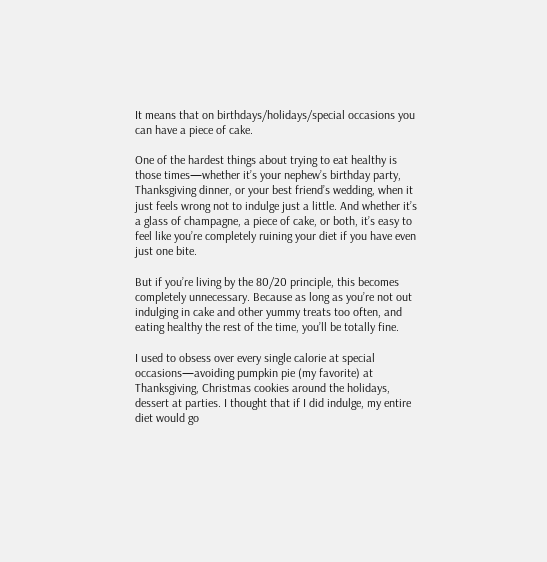It means that on birthdays/holidays/special occasions you can have a piece of cake.

One of the hardest things about trying to eat healthy is those times—whether it’s your nephew’s birthday party, Thanksgiving dinner, or your best friend’s wedding, when it just feels wrong not to indulge just a little. And whether it’s a glass of champagne, a piece of cake, or both, it’s easy to feel like you’re completely ruining your diet if you have even just one bite.

But if you’re living by the 80/20 principle, this becomes completely unnecessary. Because as long as you’re not out indulging in cake and other yummy treats too often, and eating healthy the rest of the time, you’ll be totally fine.

I used to obsess over every single calorie at special occasions—avoiding pumpkin pie (my favorite) at Thanksgiving, Christmas cookies around the holidays, dessert at parties. I thought that if I did indulge, my entire diet would go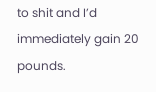to shit and I’d immediately gain 20 pounds.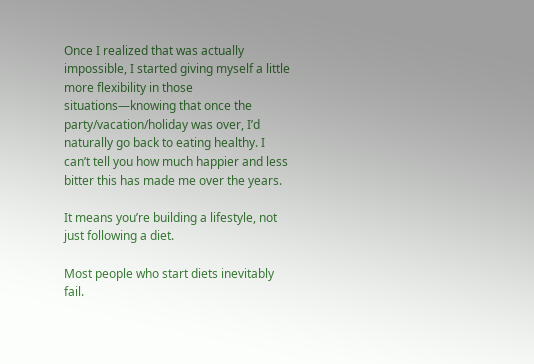Once I realized that was actually impossible, I started giving myself a little more flexibility in those situations—knowing that once the party/vacation/holiday was over, I’d naturally go back to eating healthy. I can’t tell you how much happier and less bitter this has made me over the years.

It means you’re building a lifestyle, not just following a diet.

Most people who start diets inevitably fail.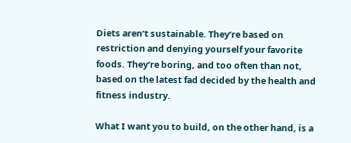Diets aren’t sustainable. They’re based on restriction and denying yourself your favorite foods. They’re boring, and too often than not, based on the latest fad decided by the health and fitness industry.

What I want you to build, on the other hand, is a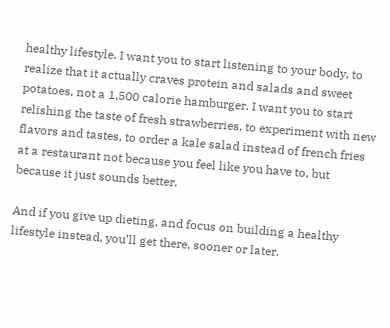healthy lifestyle. I want you to start listening to your body, to realize that it actually craves protein and salads and sweet potatoes, not a 1,500 calorie hamburger. I want you to start relishing the taste of fresh strawberries, to experiment with new flavors and tastes, to order a kale salad instead of french fries at a restaurant not because you feel like you have to, but because it just sounds better.

And if you give up dieting, and focus on building a healthy lifestyle instead, you’ll get there, sooner or later.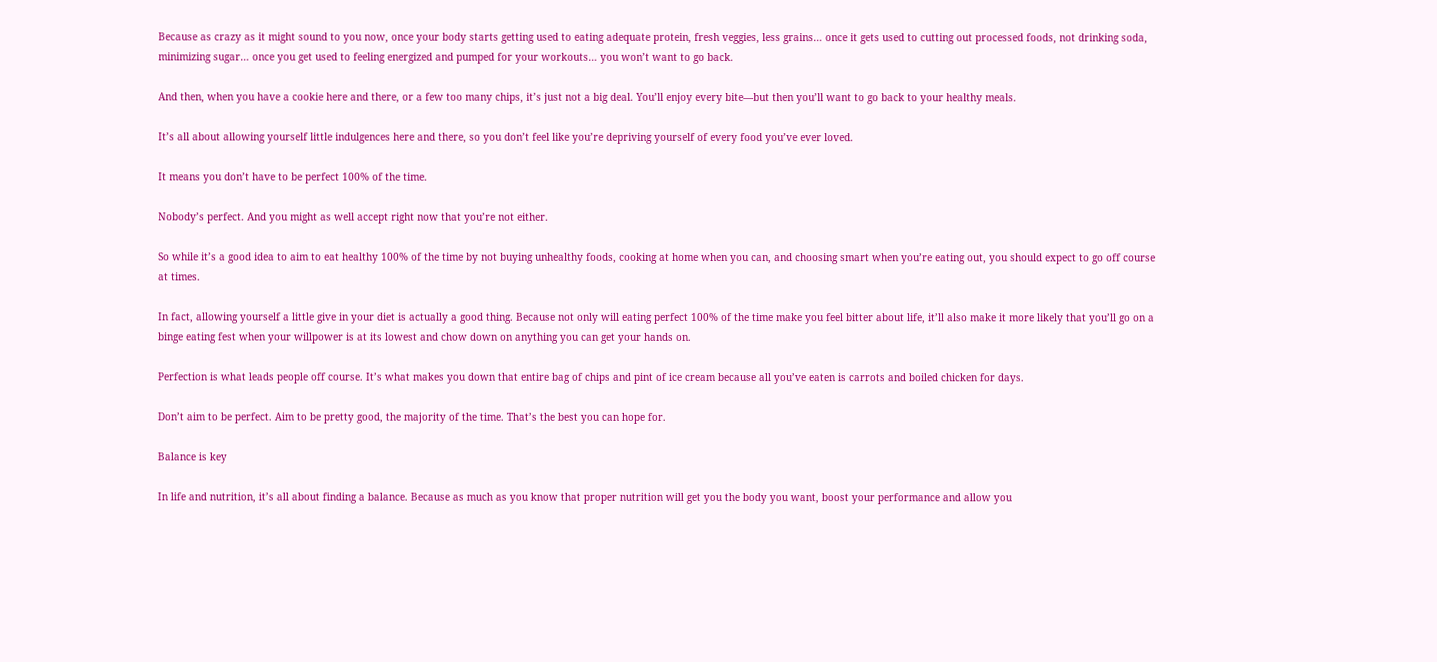Because as crazy as it might sound to you now, once your body starts getting used to eating adequate protein, fresh veggies, less grains… once it gets used to cutting out processed foods, not drinking soda, minimizing sugar… once you get used to feeling energized and pumped for your workouts… you won’t want to go back.

And then, when you have a cookie here and there, or a few too many chips, it’s just not a big deal. You’ll enjoy every bite—but then you’ll want to go back to your healthy meals.

It’s all about allowing yourself little indulgences here and there, so you don’t feel like you’re depriving yourself of every food you’ve ever loved.

It means you don’t have to be perfect 100% of the time.

Nobody’s perfect. And you might as well accept right now that you’re not either.

So while it’s a good idea to aim to eat healthy 100% of the time by not buying unhealthy foods, cooking at home when you can, and choosing smart when you’re eating out, you should expect to go off course at times.

In fact, allowing yourself a little give in your diet is actually a good thing. Because not only will eating perfect 100% of the time make you feel bitter about life, it’ll also make it more likely that you’ll go on a binge eating fest when your willpower is at its lowest and chow down on anything you can get your hands on.

Perfection is what leads people off course. It’s what makes you down that entire bag of chips and pint of ice cream because all you’ve eaten is carrots and boiled chicken for days.

Don’t aim to be perfect. Aim to be pretty good, the majority of the time. That’s the best you can hope for.

Balance is key

In life and nutrition, it’s all about finding a balance. Because as much as you know that proper nutrition will get you the body you want, boost your performance and allow you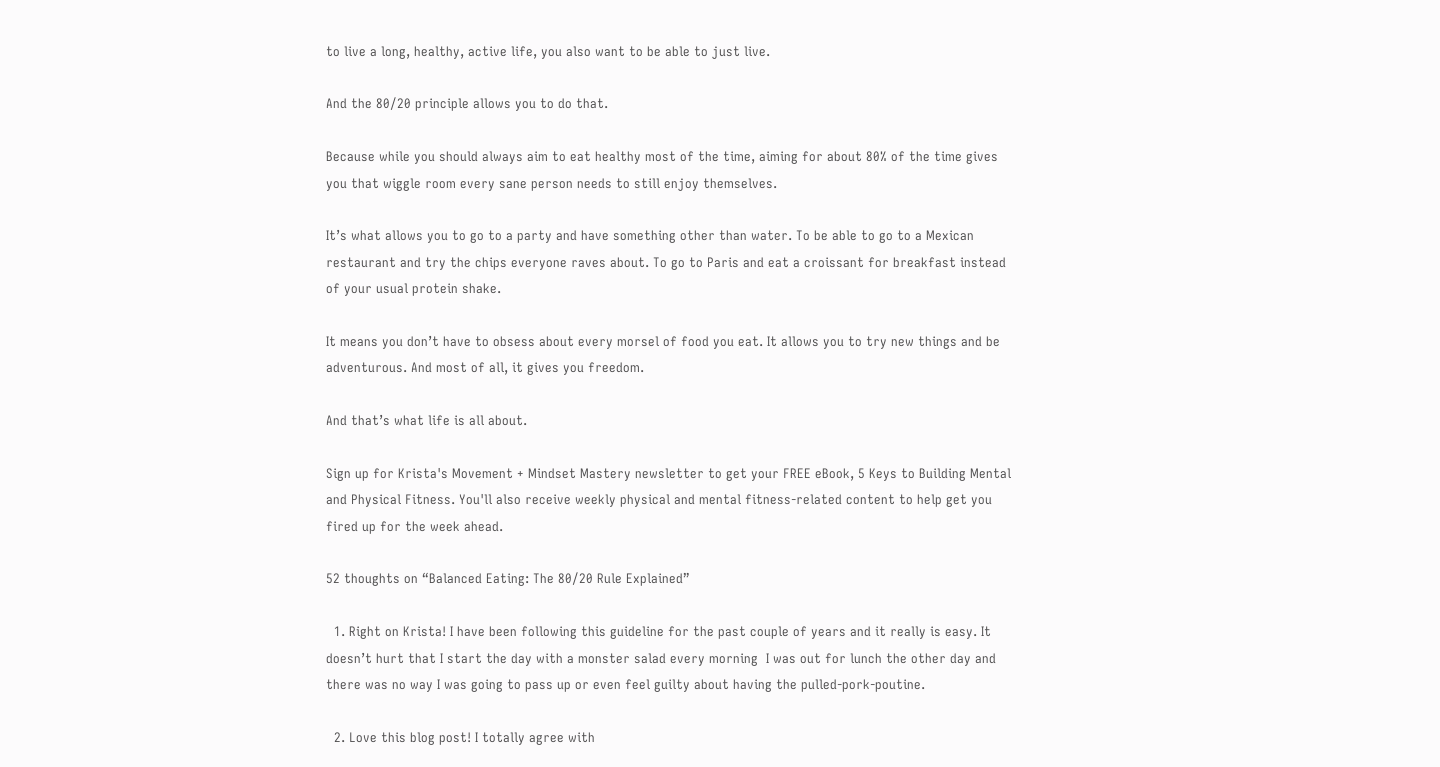to live a long, healthy, active life, you also want to be able to just live.

And the 80/20 principle allows you to do that.

Because while you should always aim to eat healthy most of the time, aiming for about 80% of the time gives you that wiggle room every sane person needs to still enjoy themselves.

It’s what allows you to go to a party and have something other than water. To be able to go to a Mexican restaurant and try the chips everyone raves about. To go to Paris and eat a croissant for breakfast instead of your usual protein shake.

It means you don’t have to obsess about every morsel of food you eat. It allows you to try new things and be adventurous. And most of all, it gives you freedom.

And that’s what life is all about.

Sign up for Krista's Movement + Mindset Mastery newsletter to get your FREE eBook, 5 Keys to Building Mental and Physical Fitness. You'll also receive weekly physical and mental fitness-related content to help get you fired up for the week ahead.

52 thoughts on “Balanced Eating: The 80/20 Rule Explained”

  1. Right on Krista! I have been following this guideline for the past couple of years and it really is easy. It doesn’t hurt that I start the day with a monster salad every morning  I was out for lunch the other day and there was no way I was going to pass up or even feel guilty about having the pulled-pork-poutine.

  2. Love this blog post! I totally agree with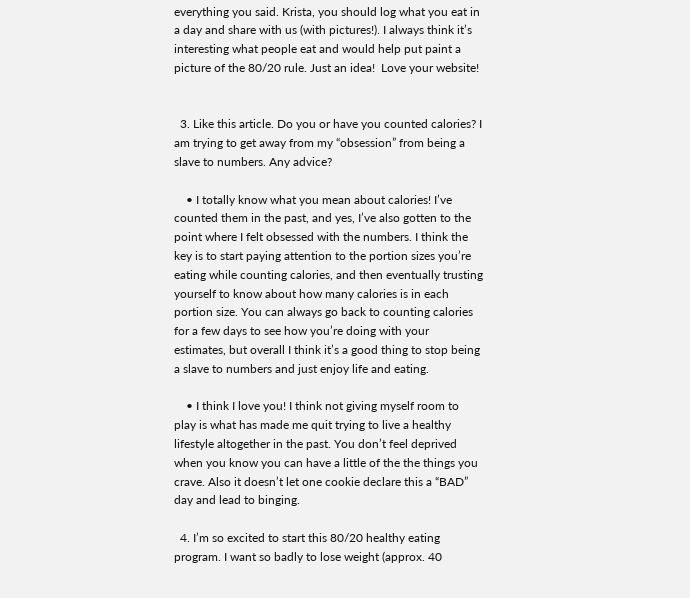everything you said. Krista, you should log what you eat in a day and share with us (with pictures!). I always think it’s interesting what people eat and would help put paint a picture of the 80/20 rule. Just an idea!  Love your website!


  3. Like this article. Do you or have you counted calories? I am trying to get away from my “obsession” from being a slave to numbers. Any advice?

    • I totally know what you mean about calories! I’ve counted them in the past, and yes, I’ve also gotten to the point where I felt obsessed with the numbers. I think the key is to start paying attention to the portion sizes you’re eating while counting calories, and then eventually trusting yourself to know about how many calories is in each portion size. You can always go back to counting calories for a few days to see how you’re doing with your estimates, but overall I think it’s a good thing to stop being a slave to numbers and just enjoy life and eating.

    • I think I love you! I think not giving myself room to play is what has made me quit trying to live a healthy lifestyle altogether in the past. You don’t feel deprived when you know you can have a little of the the things you crave. Also it doesn’t let one cookie declare this a “BAD” day and lead to binging.

  4. I’m so excited to start this 80/20 healthy eating program. I want so badly to lose weight (approx. 40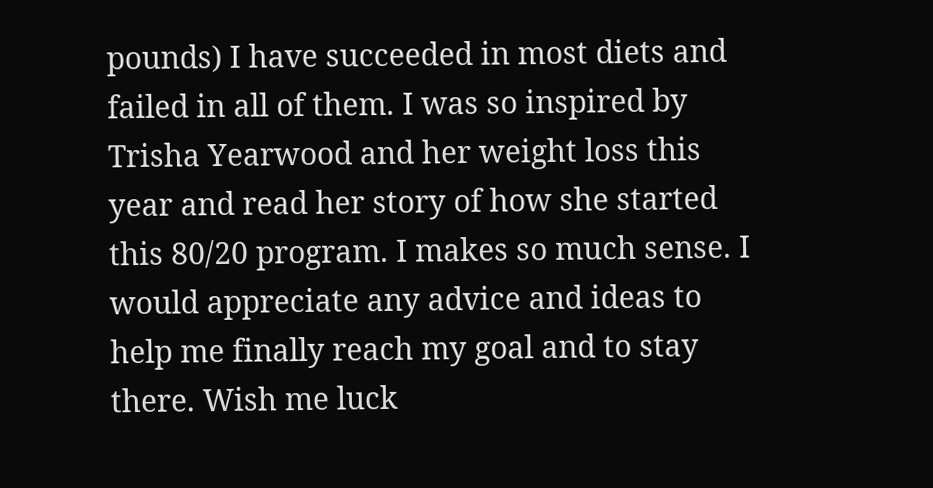pounds) I have succeeded in most diets and failed in all of them. I was so inspired by Trisha Yearwood and her weight loss this year and read her story of how she started this 80/20 program. I makes so much sense. I would appreciate any advice and ideas to help me finally reach my goal and to stay there. Wish me luck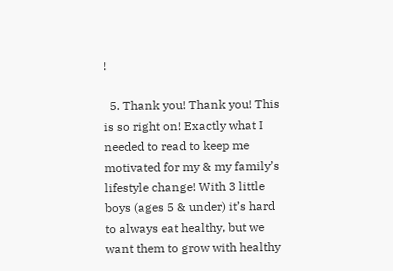!

  5. Thank you! Thank you! This is so right on! Exactly what I needed to read to keep me motivated for my & my family’s lifestyle change! With 3 little boys (ages 5 & under) it’s hard to always eat healthy, but we want them to grow with healthy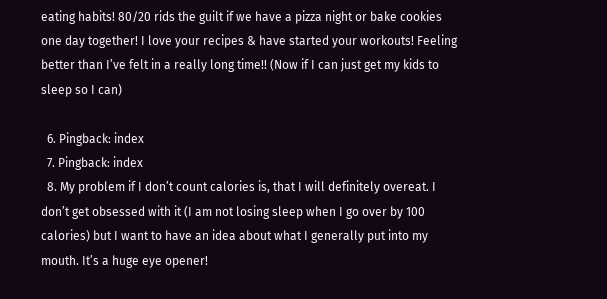eating habits! 80/20 rids the guilt if we have a pizza night or bake cookies one day together! I love your recipes & have started your workouts! Feeling better than I’ve felt in a really long time!! (Now if I can just get my kids to sleep so I can)

  6. Pingback: index
  7. Pingback: index
  8. My problem if I don’t count calories is, that I will definitely overeat. I don’t get obsessed with it (I am not losing sleep when I go over by 100 calories) but I want to have an idea about what I generally put into my mouth. It’s a huge eye opener!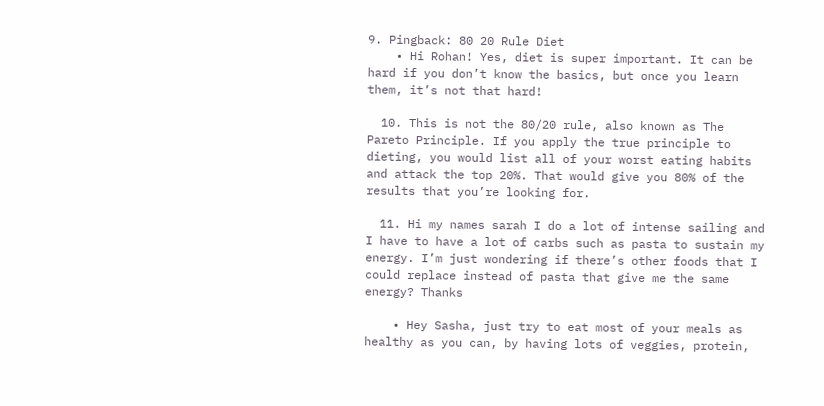9. Pingback: 80 20 Rule Diet
    • Hi Rohan! Yes, diet is super important. It can be hard if you don’t know the basics, but once you learn them, it’s not that hard!

  10. This is not the 80/20 rule, also known as The Pareto Principle. If you apply the true principle to dieting, you would list all of your worst eating habits and attack the top 20%. That would give you 80% of the results that you’re looking for.

  11. Hi my names sarah I do a lot of intense sailing and I have to have a lot of carbs such as pasta to sustain my energy. I’m just wondering if there’s other foods that I could replace instead of pasta that give me the same energy? Thanks

    • Hey Sasha, just try to eat most of your meals as healthy as you can, by having lots of veggies, protein,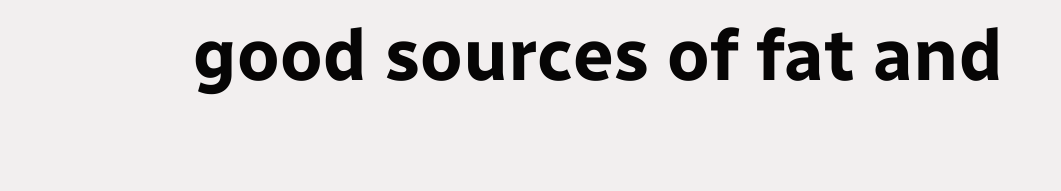good sources of fat and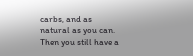carbs, and as natural as you can. Then you still have a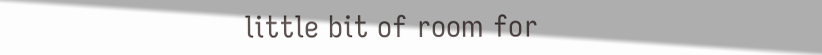little bit of room for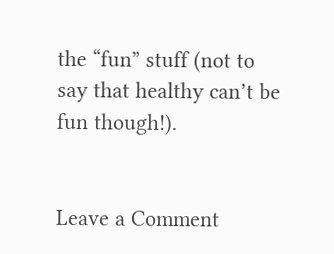the “fun” stuff (not to say that healthy can’t be fun though!).


Leave a Comment